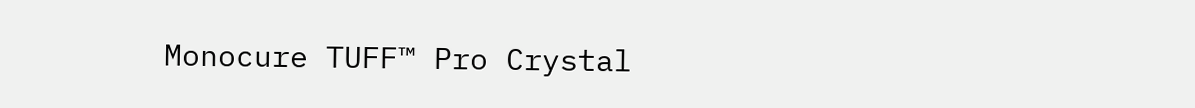Monocure TUFF™ Pro Crystal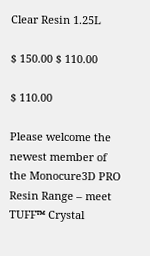Clear Resin 1.25L

$ 150.00 $ 110.00

$ 110.00

Please welcome the newest member of the Monocure3D PRO Resin Range – meet TUFF™ Crystal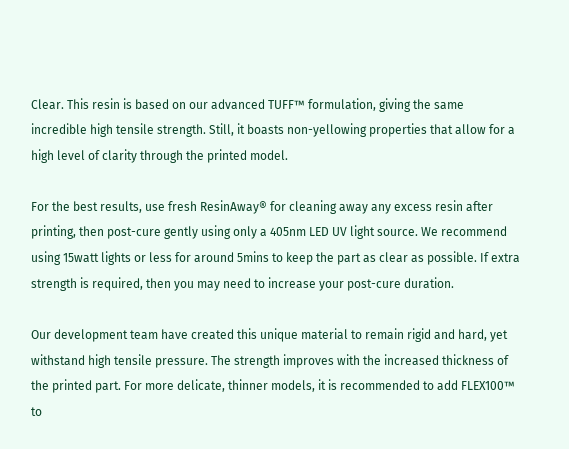Clear. This resin is based on our advanced TUFF™ formulation, giving the same incredible high tensile strength. Still, it boasts non-yellowing properties that allow for a high level of clarity through the printed model.

For the best results, use fresh ResinAway® for cleaning away any excess resin after printing, then post-cure gently using only a 405nm LED UV light source. We recommend using 15watt lights or less for around 5mins to keep the part as clear as possible. If extra strength is required, then you may need to increase your post-cure duration.

Our development team have created this unique material to remain rigid and hard, yet withstand high tensile pressure. The strength improves with the increased thickness of the printed part. For more delicate, thinner models, it is recommended to add FLEX100™ to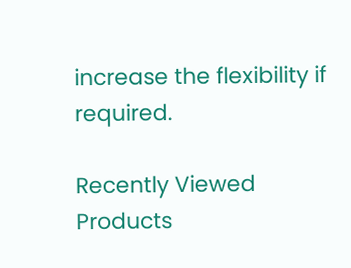increase the flexibility if required.

Recently Viewed Products